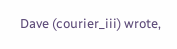Dave (courier_iii) wrote,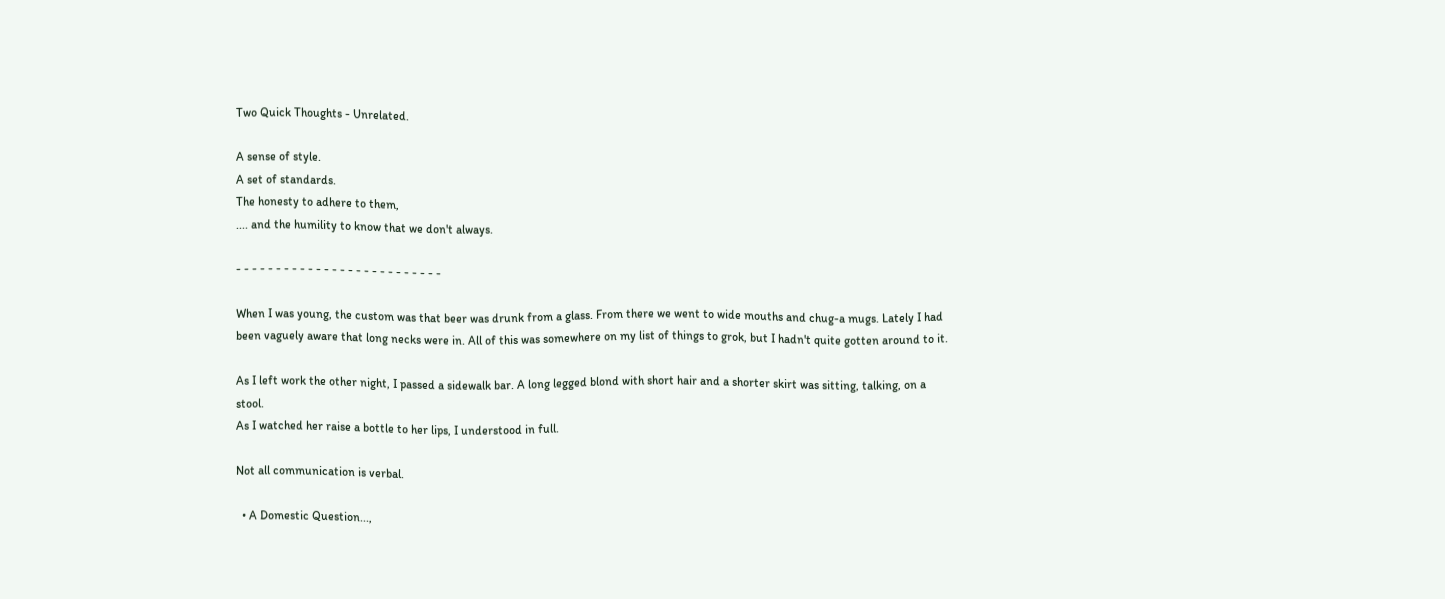Two Quick Thoughts - Unrelated.

A sense of style.
A set of standards.
The honesty to adhere to them,
.... and the humility to know that we don't always.

- - - - - - - - - - - - - - - - - - - - - - - - - -

When I was young, the custom was that beer was drunk from a glass. From there we went to wide mouths and chug-a mugs. Lately I had been vaguely aware that long necks were in. All of this was somewhere on my list of things to grok, but I hadn't quite gotten around to it.

As I left work the other night, I passed a sidewalk bar. A long legged blond with short hair and a shorter skirt was sitting, talking, on a stool.
As I watched her raise a bottle to her lips, I understood in full.

Not all communication is verbal.

  • A Domestic Question...,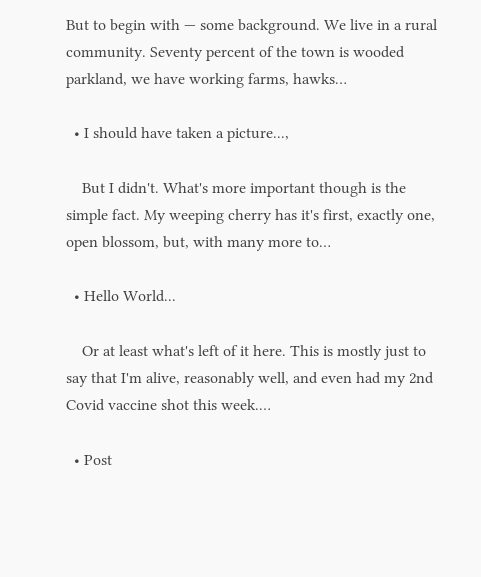But to begin with — some background. We live in a rural community. Seventy percent of the town is wooded parkland, we have working farms, hawks…

  • I should have taken a picture...,

    But I didn't. What's more important though is the simple fact. My weeping cherry has it's first, exactly one, open blossom, but, with many more to…

  • Hello World...

    Or at least what's left of it here. This is mostly just to say that I'm alive, reasonably well, and even had my 2nd Covid vaccine shot this week.…

  • Post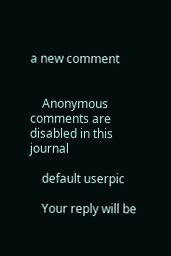a new comment


    Anonymous comments are disabled in this journal

    default userpic

    Your reply will be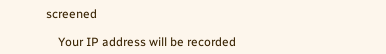screened

    Your IP address will be recorded